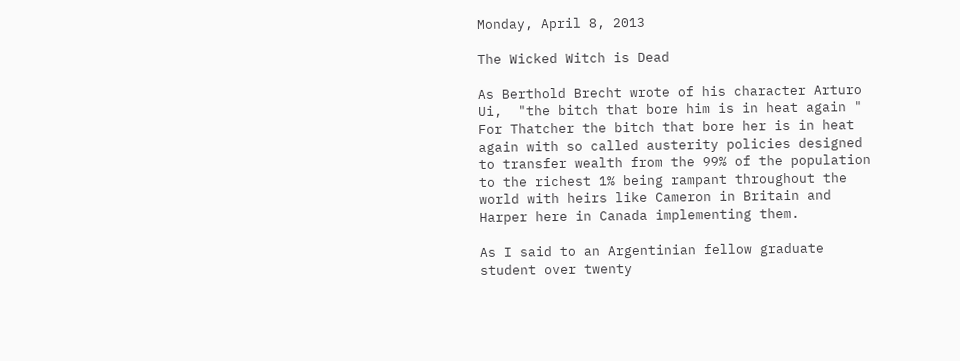Monday, April 8, 2013

The Wicked Witch is Dead

As Berthold Brecht wrote of his character Arturo Ui,  "the bitch that bore him is in heat again "  For Thatcher the bitch that bore her is in heat again with so called austerity policies designed to transfer wealth from the 99% of the population to the richest 1% being rampant throughout the world with heirs like Cameron in Britain and Harper here in Canada implementing them.

As I said to an Argentinian fellow graduate student over twenty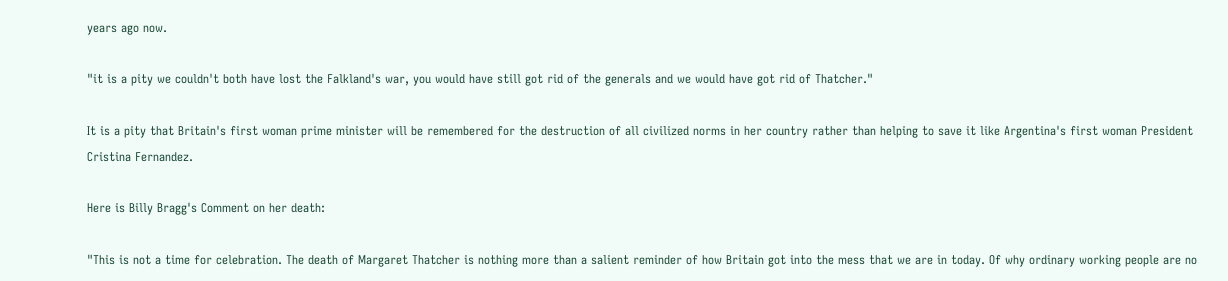years ago now.

"it is a pity we couldn't both have lost the Falkland's war, you would have still got rid of the generals and we would have got rid of Thatcher."

It is a pity that Britain's first woman prime minister will be remembered for the destruction of all civilized norms in her country rather than helping to save it like Argentina's first woman President Cristina Fernandez.

Here is Billy Bragg's Comment on her death:

"This is not a time for celebration. The death of Margaret Thatcher is nothing more than a salient reminder of how Britain got into the mess that we are in today. Of why ordinary working people are no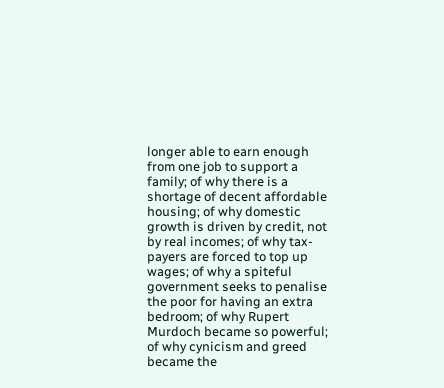longer able to earn enough from one job to support a family; of why there is a shortage of decent affordable housing; of why domestic growth is driven by credit, not by real incomes; of why tax-payers are forced to top up wages; of why a spiteful government seeks to penalise the poor for having an extra bedroom; of why Rupert Murdoch became so powerful; of why cynicism and greed became the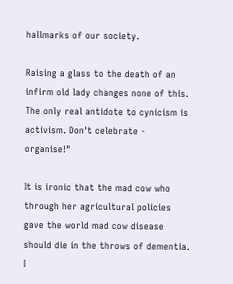hallmarks of our society.

Raising a glass to the death of an infirm old lady changes none of this. The only real antidote to cynicism is activism. Don't celebrate - organise!"

It is ironic that the mad cow who through her agricultural policies gave the world mad cow disease should die in the throws of dementia.  I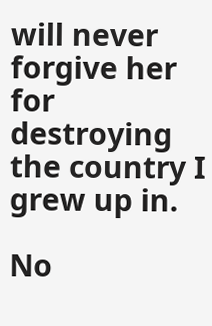will never forgive her for destroying the country I grew up in.

No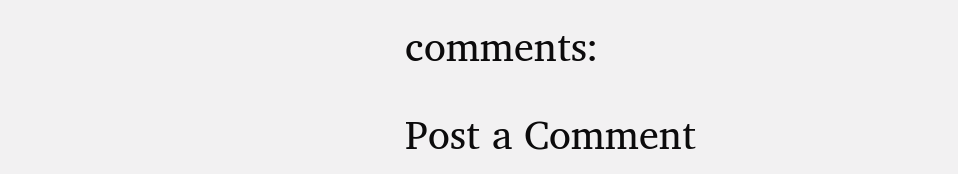comments:

Post a Comment